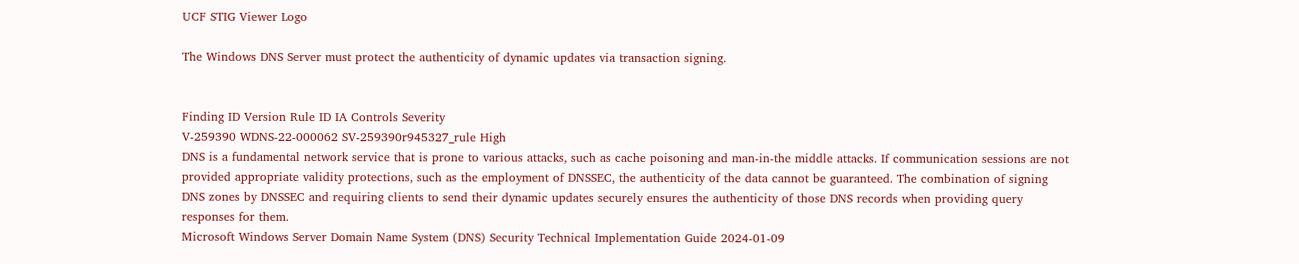UCF STIG Viewer Logo

The Windows DNS Server must protect the authenticity of dynamic updates via transaction signing.


Finding ID Version Rule ID IA Controls Severity
V-259390 WDNS-22-000062 SV-259390r945327_rule High
DNS is a fundamental network service that is prone to various attacks, such as cache poisoning and man-in-the middle attacks. If communication sessions are not provided appropriate validity protections, such as the employment of DNSSEC, the authenticity of the data cannot be guaranteed. The combination of signing DNS zones by DNSSEC and requiring clients to send their dynamic updates securely ensures the authenticity of those DNS records when providing query responses for them.
Microsoft Windows Server Domain Name System (DNS) Security Technical Implementation Guide 2024-01-09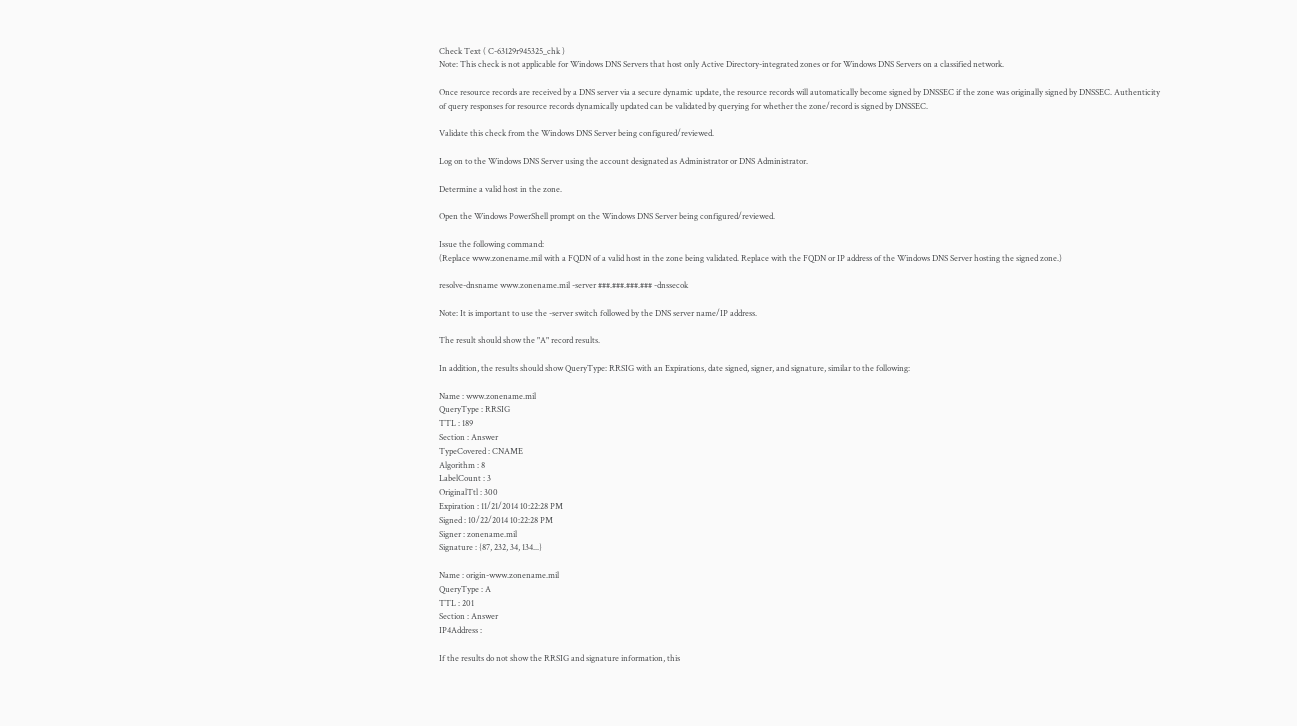Check Text ( C-63129r945325_chk )
Note: This check is not applicable for Windows DNS Servers that host only Active Directory-integrated zones or for Windows DNS Servers on a classified network.

Once resource records are received by a DNS server via a secure dynamic update, the resource records will automatically become signed by DNSSEC if the zone was originally signed by DNSSEC. Authenticity of query responses for resource records dynamically updated can be validated by querying for whether the zone/record is signed by DNSSEC.

Validate this check from the Windows DNS Server being configured/reviewed.

Log on to the Windows DNS Server using the account designated as Administrator or DNS Administrator.

Determine a valid host in the zone.

Open the Windows PowerShell prompt on the Windows DNS Server being configured/reviewed.

Issue the following command:
(Replace www.zonename.mil with a FQDN of a valid host in the zone being validated. Replace with the FQDN or IP address of the Windows DNS Server hosting the signed zone.)

resolve-dnsname www.zonename.mil -server ###.###.###.### -dnssecok

Note: It is important to use the -server switch followed by the DNS server name/IP address.

The result should show the "A" record results.

In addition, the results should show QueryType: RRSIG with an Expirations, date signed, signer, and signature, similar to the following:

Name : www.zonename.mil
QueryType : RRSIG
TTL : 189
Section : Answer
TypeCovered : CNAME
Algorithm : 8
LabelCount : 3
OriginalTtl : 300
Expiration : 11/21/2014 10:22:28 PM
Signed : 10/22/2014 10:22:28 PM
Signer : zonename.mil
Signature : {87, 232, 34, 134...}

Name : origin-www.zonename.mil
QueryType : A
TTL : 201
Section : Answer
IP4Address :

If the results do not show the RRSIG and signature information, this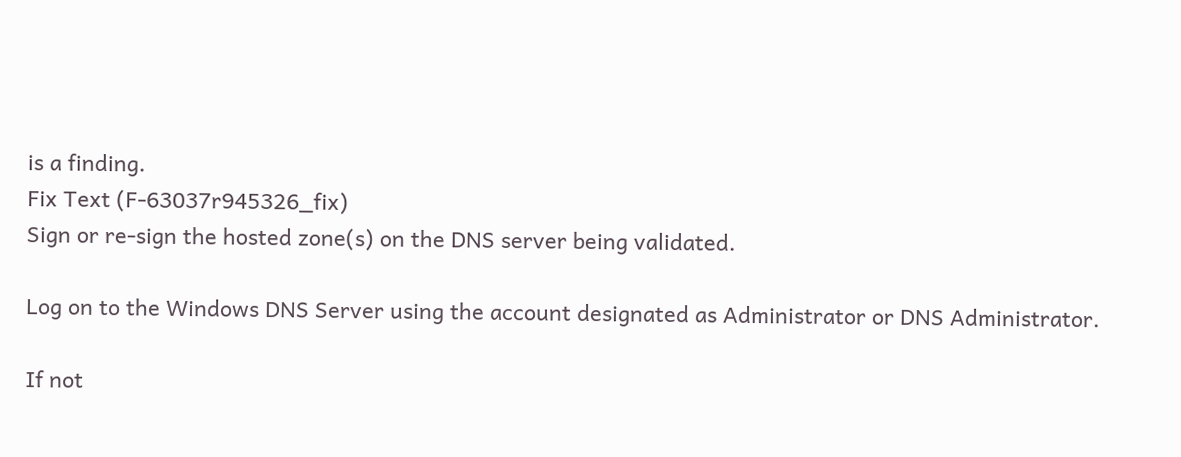is a finding.
Fix Text (F-63037r945326_fix)
Sign or re-sign the hosted zone(s) on the DNS server being validated.

Log on to the Windows DNS Server using the account designated as Administrator or DNS Administrator.

If not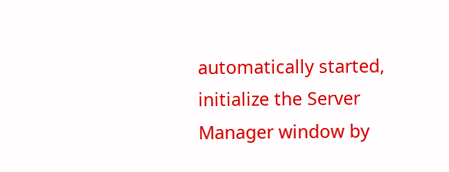automatically started, initialize the Server Manager window by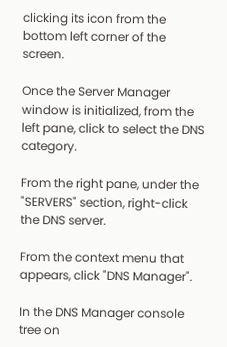clicking its icon from the bottom left corner of the screen.

Once the Server Manager window is initialized, from the left pane, click to select the DNS category.

From the right pane, under the "SERVERS" section, right-click the DNS server.

From the context menu that appears, click "DNS Manager".

In the DNS Manager console tree on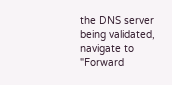the DNS server being validated, navigate to "Forward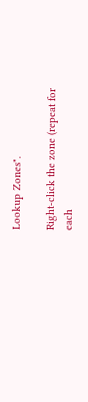Lookup Zones".

Right-click the zone (repeat for each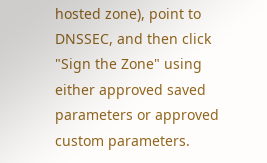hosted zone), point to DNSSEC, and then click "Sign the Zone" using either approved saved parameters or approved custom parameters.